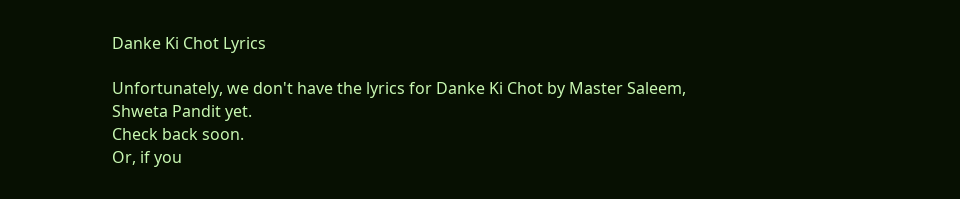Danke Ki Chot Lyrics

Unfortunately, we don't have the lyrics for Danke Ki Chot by Master Saleem, Shweta Pandit yet.
Check back soon.
Or, if you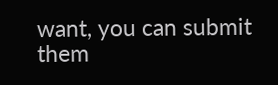want, you can submit them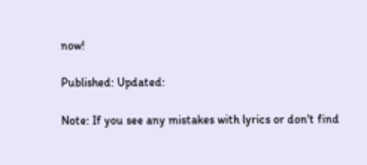now!

Published: Updated:

Note: If you see any mistakes with lyrics or don't find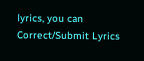lyrics, you can Correct/Submit Lyrics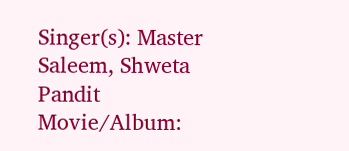Singer(s): Master Saleem, Shweta Pandit
Movie/Album: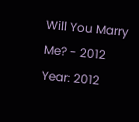Will You Marry Me? - 2012
Year: 2012